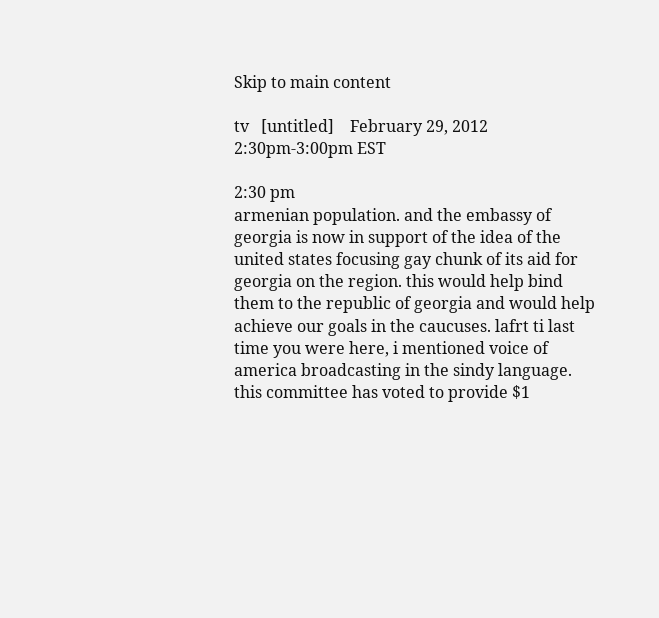Skip to main content

tv   [untitled]    February 29, 2012 2:30pm-3:00pm EST

2:30 pm
armenian population. and the embassy of georgia is now in support of the idea of the united states focusing gay chunk of its aid for georgia on the region. this would help bind them to the republic of georgia and would help achieve our goals in the caucuses. lafrt ti last time you were here, i mentioned voice of america broadcasting in the sindy language. this committee has voted to provide $1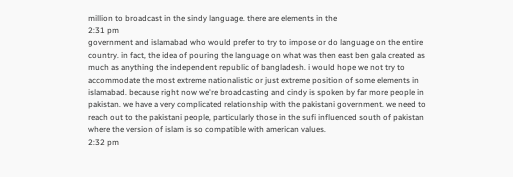million to broadcast in the sindy language. there are elements in the
2:31 pm
government and islamabad who would prefer to try to impose or do language on the entire country. in fact, the idea of pouring the language on what was then east ben gala created as much as anything the independent republic of bangladesh. i would hope we not try to accommodate the most extreme nationalistic or just extreme position of some elements in islamabad. because right now we're broadcasting and cindy is spoken by far more people in pakistan. we have a very complicated relationship with the pakistani government. we need to reach out to the pakistani people, particularly those in the sufi influenced south of pakistan where the version of islam is so compatible with american values.
2:32 pm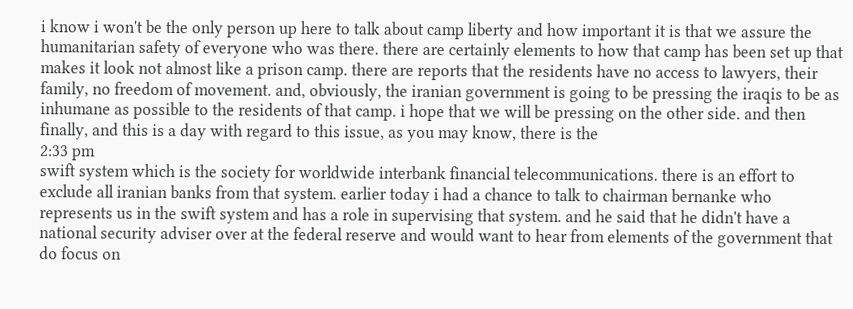i know i won't be the only person up here to talk about camp liberty and how important it is that we assure the humanitarian safety of everyone who was there. there are certainly elements to how that camp has been set up that makes it look not almost like a prison camp. there are reports that the residents have no access to lawyers, their family, no freedom of movement. and, obviously, the iranian government is going to be pressing the iraqis to be as inhumane as possible to the residents of that camp. i hope that we will be pressing on the other side. and then finally, and this is a day with regard to this issue, as you may know, there is the
2:33 pm
swift system which is the society for worldwide interbank financial telecommunications. there is an effort to exclude all iranian banks from that system. earlier today i had a chance to talk to chairman bernanke who represents us in the swift system and has a role in supervising that system. and he said that he didn't have a national security adviser over at the federal reserve and would want to hear from elements of the government that do focus on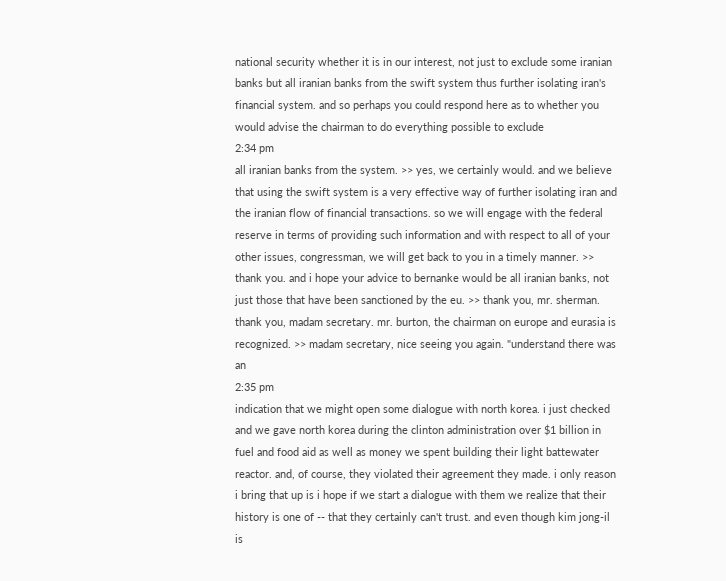national security whether it is in our interest, not just to exclude some iranian banks but all iranian banks from the swift system thus further isolating iran's financial system. and so perhaps you could respond here as to whether you would advise the chairman to do everything possible to exclude
2:34 pm
all iranian banks from the system. >> yes, we certainly would. and we believe that using the swift system is a very effective way of further isolating iran and the iranian flow of financial transactions. so we will engage with the federal reserve in terms of providing such information and with respect to all of your other issues, congressman, we will get back to you in a timely manner. >> thank you. and i hope your advice to bernanke would be all iranian banks, not just those that have been sanctioned by the eu. >> thank you, mr. sherman. thank you, madam secretary. mr. burton, the chairman on europe and eurasia is recognized. >> madam secretary, nice seeing you again. "understand there was an
2:35 pm
indication that we might open some dialogue with north korea. i just checked and we gave north korea during the clinton administration over $1 billion in fuel and food aid as well as money we spent building their light battewater reactor. and, of course, they violated their agreement they made. i only reason i bring that up is i hope if we start a dialogue with them we realize that their history is one of -- that they certainly can't trust. and even though kim jong-il is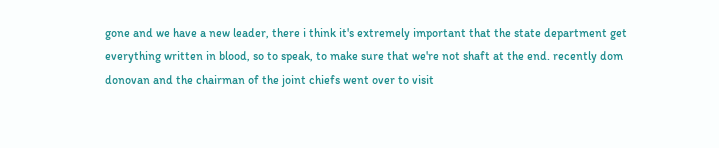gone and we have a new leader, there i think it's extremely important that the state department get everything written in blood, so to speak, to make sure that we're not shaft at the end. recently dom donovan and the chairman of the joint chiefs went over to visit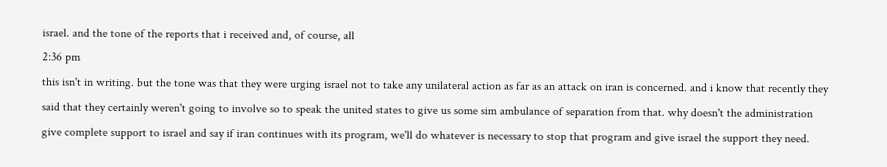israel. and the tone of the reports that i received and, of course, all
2:36 pm
this isn't in writing. but the tone was that they were urging israel not to take any unilateral action as far as an attack on iran is concerned. and i know that recently they said that they certainly weren't going to involve so to speak the united states to give us some sim ambulance of separation from that. why doesn't the administration give complete support to israel and say if iran continues with its program, we'll do whatever is necessary to stop that program and give israel the support they need.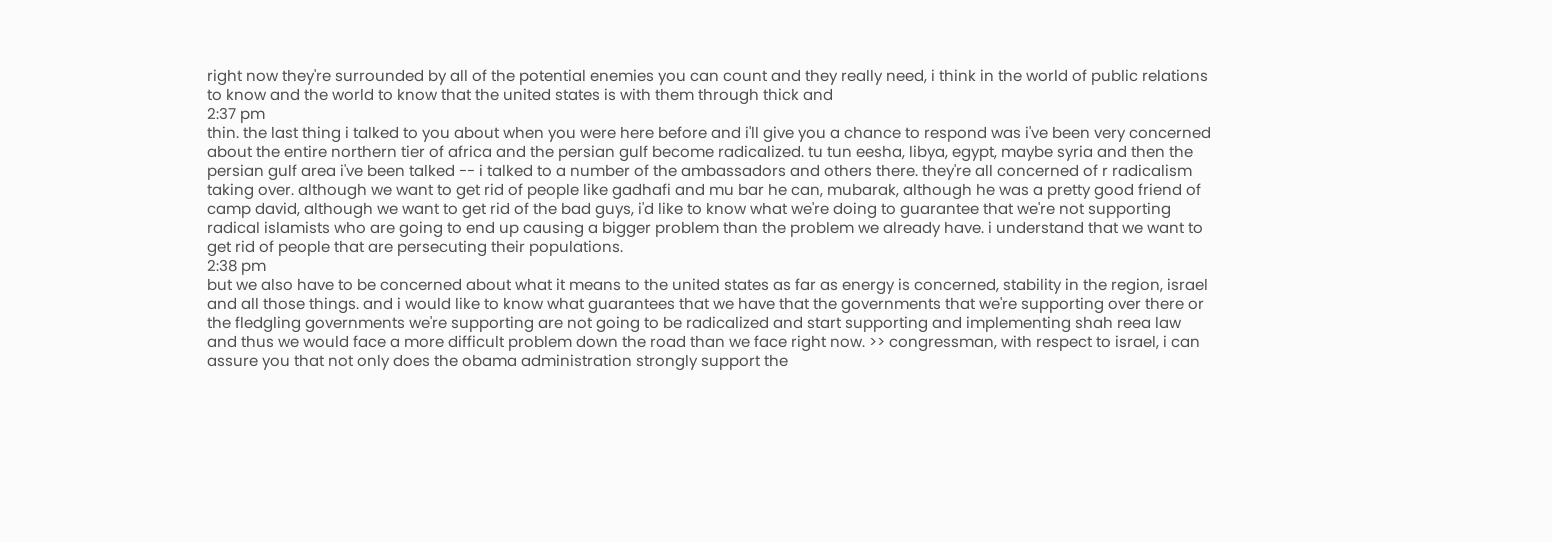right now they're surrounded by all of the potential enemies you can count and they really need, i think in the world of public relations to know and the world to know that the united states is with them through thick and
2:37 pm
thin. the last thing i talked to you about when you were here before and i'll give you a chance to respond was i've been very concerned about the entire northern tier of africa and the persian gulf become radicalized. tu tun eesha, libya, egypt, maybe syria and then the persian gulf area i've been talked -- i talked to a number of the ambassadors and others there. they're all concerned of r radicalism taking over. although we want to get rid of people like gadhafi and mu bar he can, mubarak, although he was a pretty good friend of camp david, although we want to get rid of the bad guys, i'd like to know what we're doing to guarantee that we're not supporting radical islamists who are going to end up causing a bigger problem than the problem we already have. i understand that we want to get rid of people that are persecuting their populations.
2:38 pm
but we also have to be concerned about what it means to the united states as far as energy is concerned, stability in the region, israel and all those things. and i would like to know what guarantees that we have that the governments that we're supporting over there or the fledgling governments we're supporting are not going to be radicalized and start supporting and implementing shah reea law and thus we would face a more difficult problem down the road than we face right now. >> congressman, with respect to israel, i can assure you that not only does the obama administration strongly support the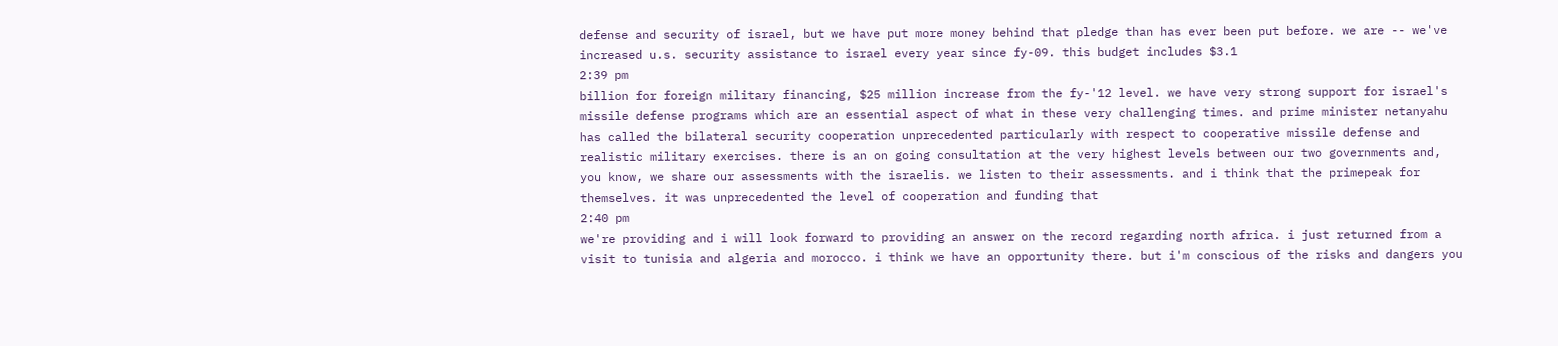defense and security of israel, but we have put more money behind that pledge than has ever been put before. we are -- we've increased u.s. security assistance to israel every year since fy-09. this budget includes $3.1
2:39 pm
billion for foreign military financing, $25 million increase from the fy-'12 level. we have very strong support for israel's missile defense programs which are an essential aspect of what in these very challenging times. and prime minister netanyahu has called the bilateral security cooperation unprecedented particularly with respect to cooperative missile defense and realistic military exercises. there is an on going consultation at the very highest levels between our two governments and, you know, we share our assessments with the israelis. we listen to their assessments. and i think that the primepeak for themselves. it was unprecedented the level of cooperation and funding that
2:40 pm
we're providing and i will look forward to providing an answer on the record regarding north africa. i just returned from a visit to tunisia and algeria and morocco. i think we have an opportunity there. but i'm conscious of the risks and dangers you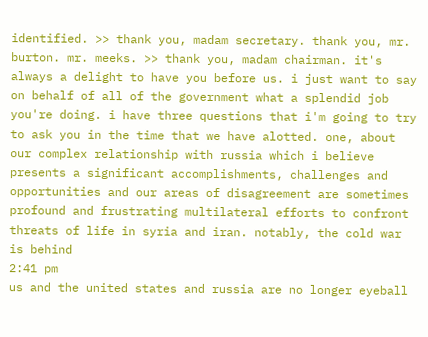identified. >> thank you, madam secretary. thank you, mr. burton. mr. meeks. >> thank you, madam chairman. it's always a delight to have you before us. i just want to say on behalf of all of the government what a splendid job you're doing. i have three questions that i'm going to try to ask you in the time that we have alotted. one, about our complex relationship with russia which i believe presents a significant accomplishments, challenges and opportunities and our areas of disagreement are sometimes profound and frustrating multilateral efforts to confront threats of life in syria and iran. notably, the cold war is behind
2:41 pm
us and the united states and russia are no longer eyeball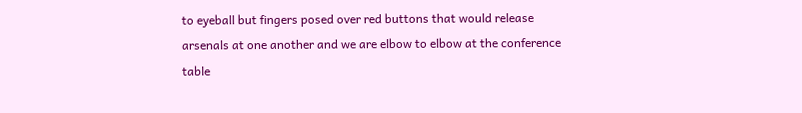to eyeball but fingers posed over red buttons that would release arsenals at one another and we are elbow to elbow at the conference table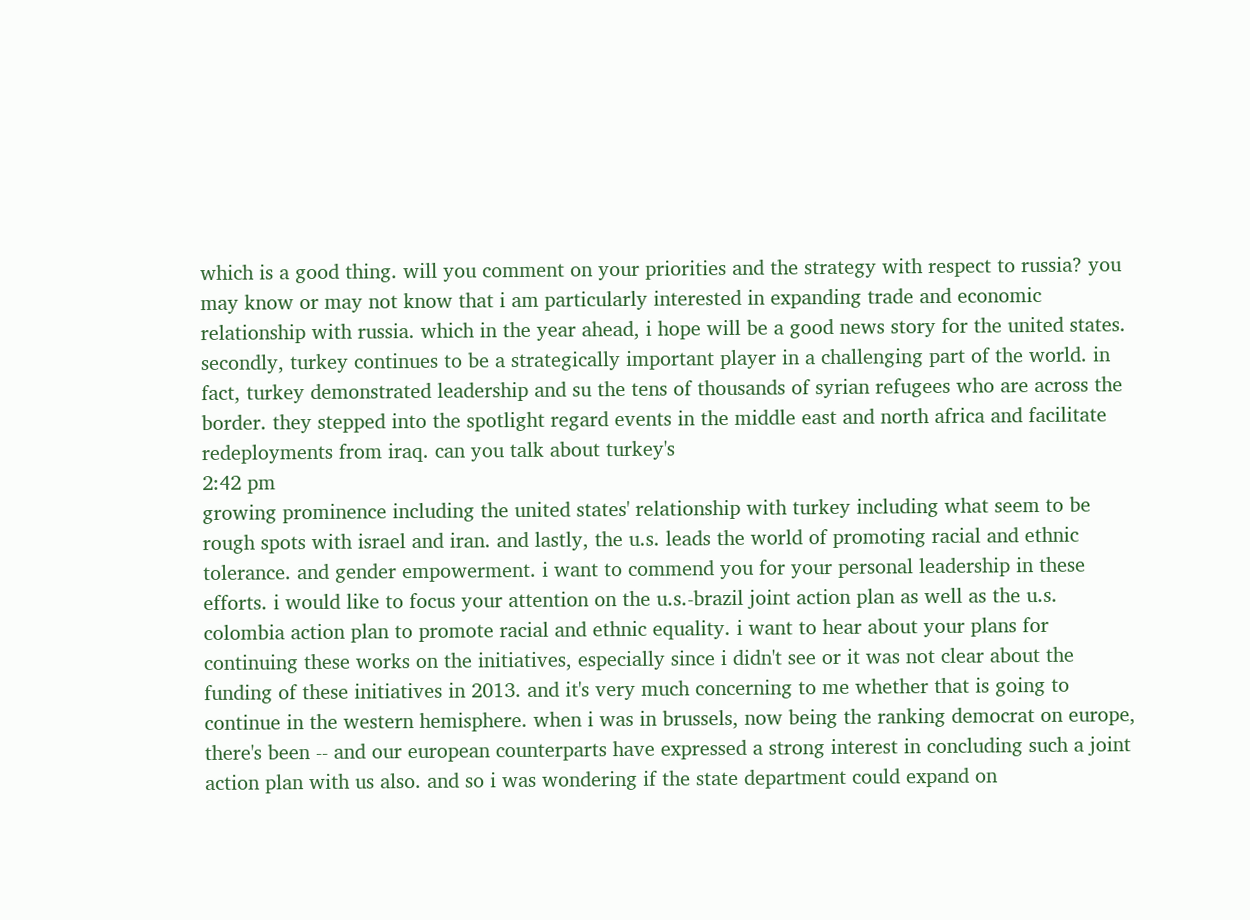which is a good thing. will you comment on your priorities and the strategy with respect to russia? you may know or may not know that i am particularly interested in expanding trade and economic relationship with russia. which in the year ahead, i hope will be a good news story for the united states. secondly, turkey continues to be a strategically important player in a challenging part of the world. in fact, turkey demonstrated leadership and su the tens of thousands of syrian refugees who are across the border. they stepped into the spotlight regard events in the middle east and north africa and facilitate redeployments from iraq. can you talk about turkey's
2:42 pm
growing prominence including the united states' relationship with turkey including what seem to be rough spots with israel and iran. and lastly, the u.s. leads the world of promoting racial and ethnic tolerance. and gender empowerment. i want to commend you for your personal leadership in these efforts. i would like to focus your attention on the u.s.-brazil joint action plan as well as the u.s. colombia action plan to promote racial and ethnic equality. i want to hear about your plans for continuing these works on the initiatives, especially since i didn't see or it was not clear about the funding of these initiatives in 2013. and it's very much concerning to me whether that is going to continue in the western hemisphere. when i was in brussels, now being the ranking democrat on europe, there's been -- and our european counterparts have expressed a strong interest in concluding such a joint action plan with us also. and so i was wondering if the state department could expand on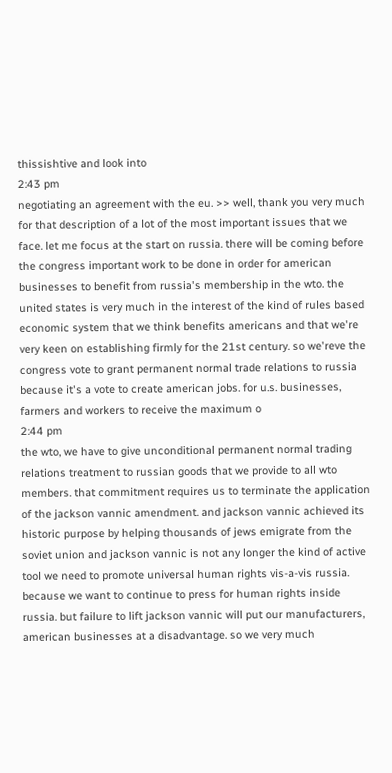thissishtive and look into
2:43 pm
negotiating an agreement with the eu. >> well, thank you very much for that description of a lot of the most important issues that we face. let me focus at the start on russia. there will be coming before the congress important work to be done in order for american businesses to benefit from russia's membership in the wto. the united states is very much in the interest of the kind of rules based economic system that we think benefits americans and that we're very keen on establishing firmly for the 21st century. so we'reve the congress vote to grant permanent normal trade relations to russia because it's a vote to create american jobs. for u.s. businesses, farmers and workers to receive the maximum o
2:44 pm
the wto, we have to give unconditional permanent normal trading relations treatment to russian goods that we provide to all wto members. that commitment requires us to terminate the application of the jackson vannic amendment. and jackson vannic achieved its historic purpose by helping thousands of jews emigrate from the soviet union and jackson vannic is not any longer the kind of active tool we need to promote universal human rights vis-a-vis russia. because we want to continue to press for human rights inside russia. but failure to lift jackson vannic will put our manufacturers, american businesses at a disadvantage. so we very much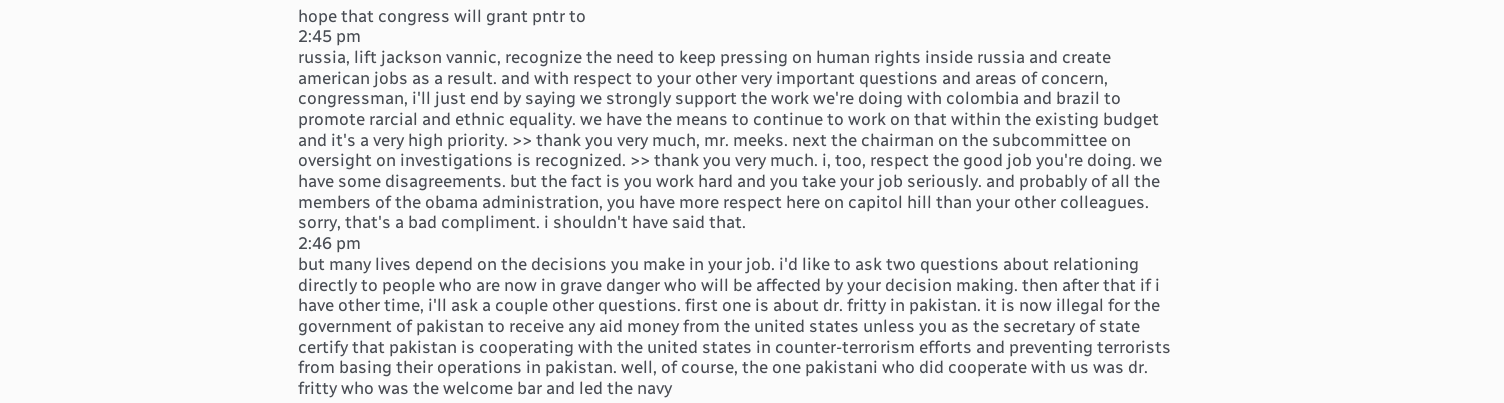hope that congress will grant pntr to
2:45 pm
russia, lift jackson vannic, recognize the need to keep pressing on human rights inside russia and create american jobs as a result. and with respect to your other very important questions and areas of concern, congressman, i'll just end by saying we strongly support the work we're doing with colombia and brazil to promote rarcial and ethnic equality. we have the means to continue to work on that within the existing budget and it's a very high priority. >> thank you very much, mr. meeks. next the chairman on the subcommittee on oversight on investigations is recognized. >> thank you very much. i, too, respect the good job you're doing. we have some disagreements. but the fact is you work hard and you take your job seriously. and probably of all the members of the obama administration, you have more respect here on capitol hill than your other colleagues. sorry, that's a bad compliment. i shouldn't have said that.
2:46 pm
but many lives depend on the decisions you make in your job. i'd like to ask two questions about relationing directly to people who are now in grave danger who will be affected by your decision making. then after that if i have other time, i'll ask a couple other questions. first one is about dr. fritty in pakistan. it is now illegal for the government of pakistan to receive any aid money from the united states unless you as the secretary of state certify that pakistan is cooperating with the united states in counter-terrorism efforts and preventing terrorists from basing their operations in pakistan. well, of course, the one pakistani who did cooperate with us was dr. fritty who was the welcome bar and led the navy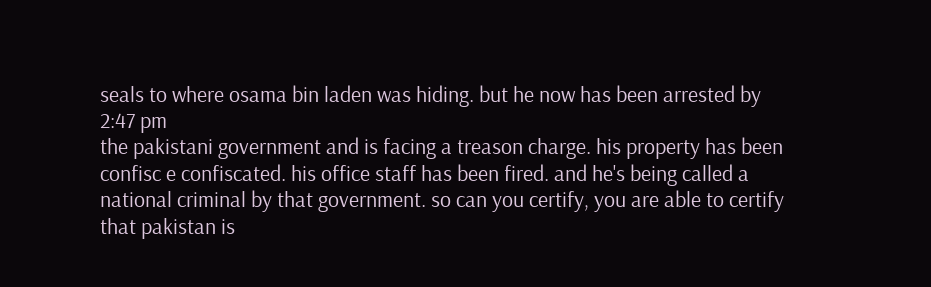seals to where osama bin laden was hiding. but he now has been arrested by
2:47 pm
the pakistani government and is facing a treason charge. his property has been confisc e confiscated. his office staff has been fired. and he's being called a national criminal by that government. so can you certify, you are able to certify that pakistan is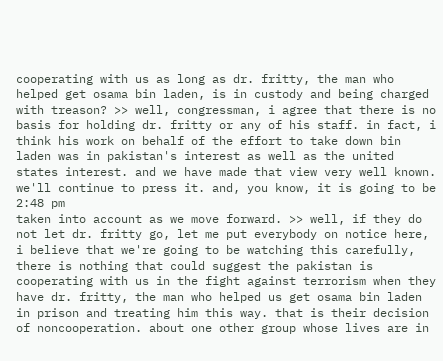cooperating with us as long as dr. fritty, the man who helped get osama bin laden, is in custody and being charged with treason? >> well, congressman, i agree that there is no basis for holding dr. fritty or any of his staff. in fact, i think his work on behalf of the effort to take down bin laden was in pakistan's interest as well as the united states interest. and we have made that view very well known. we'll continue to press it. and, you know, it is going to be
2:48 pm
taken into account as we move forward. >> well, if they do not let dr. fritty go, let me put everybody on notice here, i believe that we're going to be watching this carefully, there is nothing that could suggest the pakistan is cooperating with us in the fight against terrorism when they have dr. fritty, the man who helped us get osama bin laden in prison and treating him this way. that is their decision of noncooperation. about one other group whose lives are in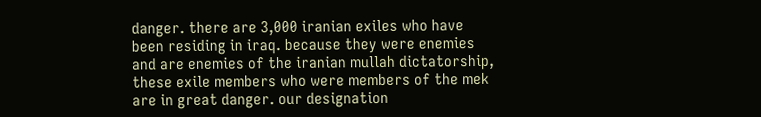danger. there are 3,000 iranian exiles who have been residing in iraq. because they were enemies and are enemies of the iranian mullah dictatorship, these exile members who were members of the mek are in great danger. our designation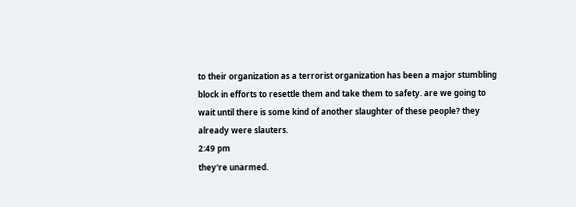to their organization as a terrorist organization has been a major stumbling block in efforts to resettle them and take them to safety. are we going to wait until there is some kind of another slaughter of these people? they already were slauters.
2:49 pm
they're unarmed.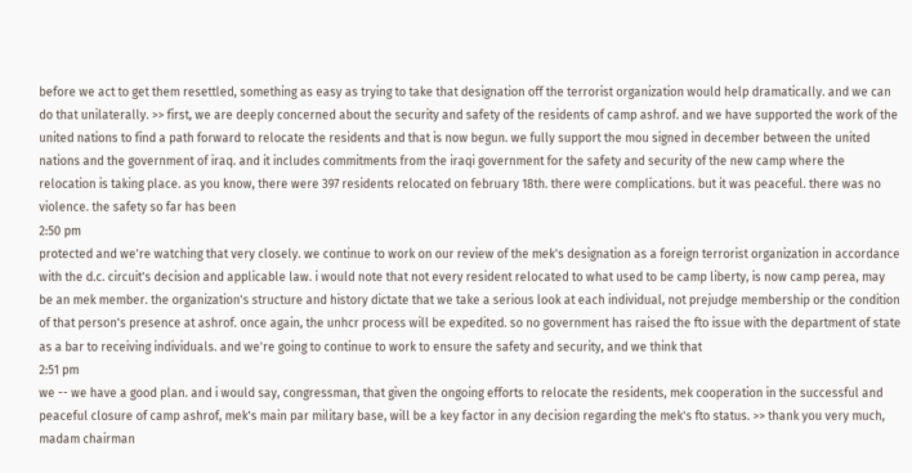before we act to get them resettled, something as easy as trying to take that designation off the terrorist organization would help dramatically. and we can do that unilaterally. >> first, we are deeply concerned about the security and safety of the residents of camp ashrof. and we have supported the work of the united nations to find a path forward to relocate the residents and that is now begun. we fully support the mou signed in december between the united nations and the government of iraq. and it includes commitments from the iraqi government for the safety and security of the new camp where the relocation is taking place. as you know, there were 397 residents relocated on february 18th. there were complications. but it was peaceful. there was no violence. the safety so far has been
2:50 pm
protected and we're watching that very closely. we continue to work on our review of the mek's designation as a foreign terrorist organization in accordance with the d.c. circuit's decision and applicable law. i would note that not every resident relocated to what used to be camp liberty, is now camp perea, may be an mek member. the organization's structure and history dictate that we take a serious look at each individual, not prejudge membership or the condition of that person's presence at ashrof. once again, the unhcr process will be expedited. so no government has raised the fto issue with the department of state as a bar to receiving individuals. and we're going to continue to work to ensure the safety and security, and we think that
2:51 pm
we -- we have a good plan. and i would say, congressman, that given the ongoing efforts to relocate the residents, mek cooperation in the successful and peaceful closure of camp ashrof, mek's main par military base, will be a key factor in any decision regarding the mek's fto status. >> thank you very much, madam chairman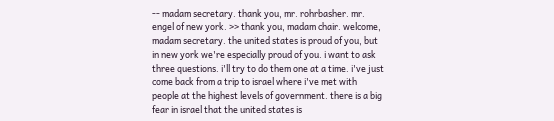-- madam secretary. thank you, mr. rohrbasher. mr. engel of new york. >> thank you, madam chair. welcome, madam secretary. the united states is proud of you, but in new york we're especially proud of you. i want to ask three questions. i'll try to do them one at a time. i've just come back from a trip to israel where i've met with people at the highest levels of government. there is a big fear in israel that the united states is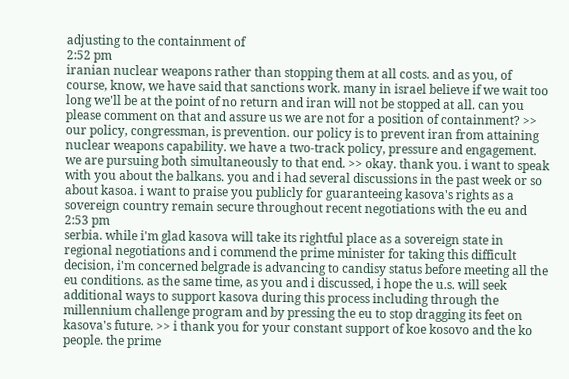adjusting to the containment of
2:52 pm
iranian nuclear weapons rather than stopping them at all costs. and as you, of course, know, we have said that sanctions work. many in israel believe if we wait too long we'll be at the point of no return and iran will not be stopped at all. can you please comment on that and assure us we are not for a position of containment? >> our policy, congressman, is prevention. our policy is to prevent iran from attaining nuclear weapons capability. we have a two-track policy, pressure and engagement. we are pursuing both simultaneously to that end. >> okay. thank you. i want to speak with you about the balkans. you and i had several discussions in the past week or so about kasoa. i want to praise you publicly for guaranteeing kasova's rights as a sovereign country remain secure throughout recent negotiations with the eu and
2:53 pm
serbia. while i'm glad kasova will take its rightful place as a sovereign state in regional negotiations and i commend the prime minister for taking this difficult decision, i'm concerned belgrade is advancing to candisy status before meeting all the eu conditions. as the same time, as you and i discussed, i hope the u.s. will seek additional ways to support kasova during this process including through the millennium challenge program and by pressing the eu to stop dragging its feet on kasova's future. >> i thank you for your constant support of koe kosovo and the ko people. the prime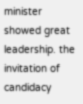minister showed great leadership. the invitation of candidacy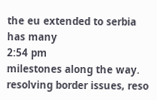the eu extended to serbia has many
2:54 pm
milestones along the way. resolving border issues, reso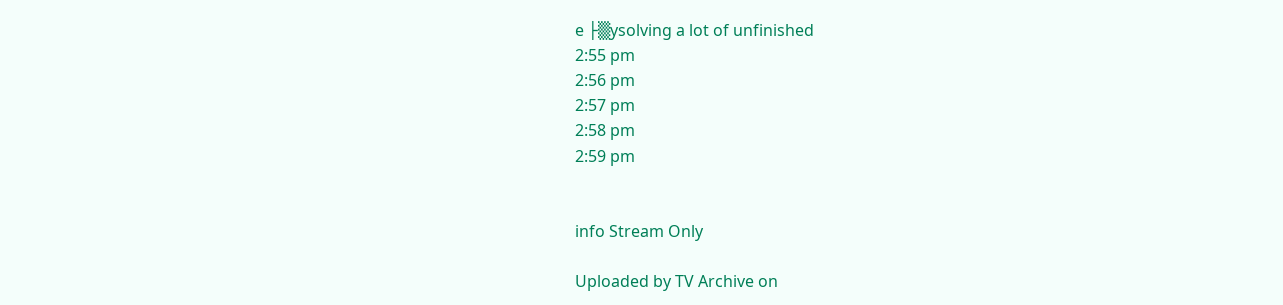e ├▒ysolving a lot of unfinished
2:55 pm
2:56 pm
2:57 pm
2:58 pm
2:59 pm


info Stream Only

Uploaded by TV Archive on